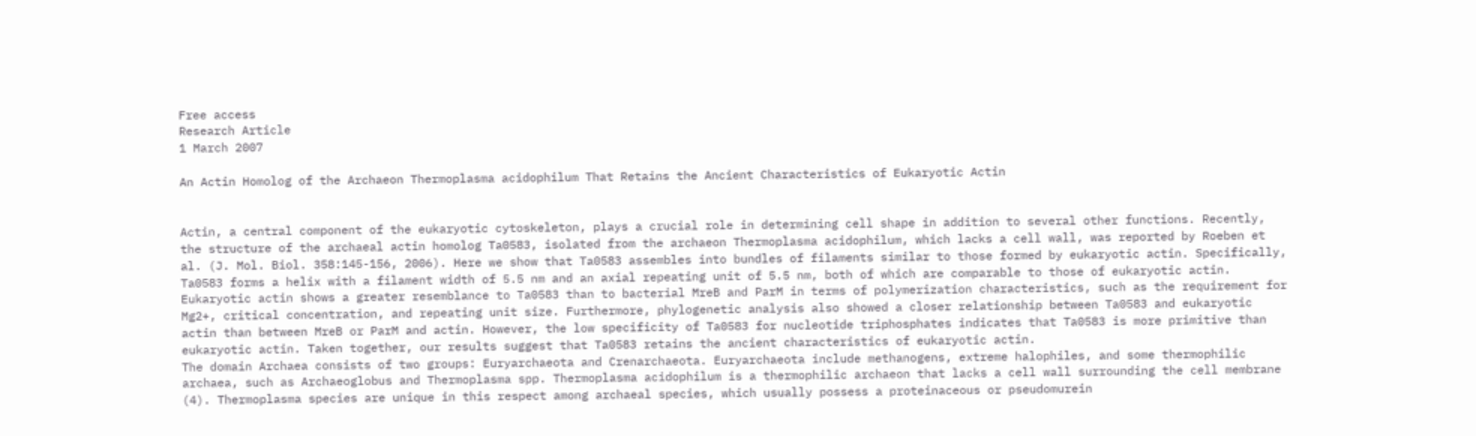Free access
Research Article
1 March 2007

An Actin Homolog of the Archaeon Thermoplasma acidophilum That Retains the Ancient Characteristics of Eukaryotic Actin


Actin, a central component of the eukaryotic cytoskeleton, plays a crucial role in determining cell shape in addition to several other functions. Recently, the structure of the archaeal actin homolog Ta0583, isolated from the archaeon Thermoplasma acidophilum, which lacks a cell wall, was reported by Roeben et al. (J. Mol. Biol. 358:145-156, 2006). Here we show that Ta0583 assembles into bundles of filaments similar to those formed by eukaryotic actin. Specifically, Ta0583 forms a helix with a filament width of 5.5 nm and an axial repeating unit of 5.5 nm, both of which are comparable to those of eukaryotic actin. Eukaryotic actin shows a greater resemblance to Ta0583 than to bacterial MreB and ParM in terms of polymerization characteristics, such as the requirement for Mg2+, critical concentration, and repeating unit size. Furthermore, phylogenetic analysis also showed a closer relationship between Ta0583 and eukaryotic actin than between MreB or ParM and actin. However, the low specificity of Ta0583 for nucleotide triphosphates indicates that Ta0583 is more primitive than eukaryotic actin. Taken together, our results suggest that Ta0583 retains the ancient characteristics of eukaryotic actin.
The domain Archaea consists of two groups: Euryarchaeota and Crenarchaeota. Euryarchaeota include methanogens, extreme halophiles, and some thermophilic archaea, such as Archaeoglobus and Thermoplasma spp. Thermoplasma acidophilum is a thermophilic archaeon that lacks a cell wall surrounding the cell membrane (4). Thermoplasma species are unique in this respect among archaeal species, which usually possess a proteinaceous or pseudomurein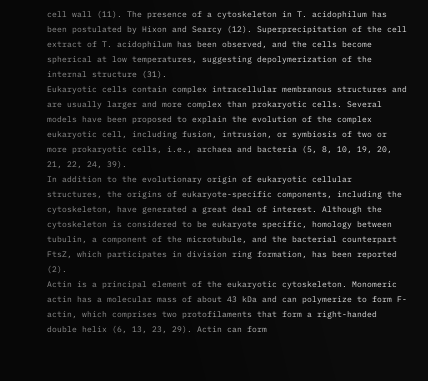cell wall (11). The presence of a cytoskeleton in T. acidophilum has been postulated by Hixon and Searcy (12). Superprecipitation of the cell extract of T. acidophilum has been observed, and the cells become spherical at low temperatures, suggesting depolymerization of the internal structure (31).
Eukaryotic cells contain complex intracellular membranous structures and are usually larger and more complex than prokaryotic cells. Several models have been proposed to explain the evolution of the complex eukaryotic cell, including fusion, intrusion, or symbiosis of two or more prokaryotic cells, i.e., archaea and bacteria (5, 8, 10, 19, 20, 21, 22, 24, 39).
In addition to the evolutionary origin of eukaryotic cellular structures, the origins of eukaryote-specific components, including the cytoskeleton, have generated a great deal of interest. Although the cytoskeleton is considered to be eukaryote specific, homology between tubulin, a component of the microtubule, and the bacterial counterpart FtsZ, which participates in division ring formation, has been reported (2).
Actin is a principal element of the eukaryotic cytoskeleton. Monomeric actin has a molecular mass of about 43 kDa and can polymerize to form F-actin, which comprises two protofilaments that form a right-handed double helix (6, 13, 23, 29). Actin can form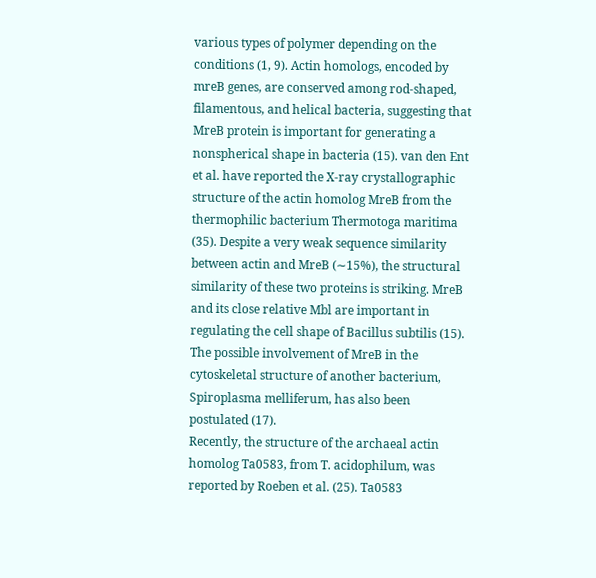various types of polymer depending on the conditions (1, 9). Actin homologs, encoded by mreB genes, are conserved among rod-shaped, filamentous, and helical bacteria, suggesting that MreB protein is important for generating a nonspherical shape in bacteria (15). van den Ent et al. have reported the X-ray crystallographic structure of the actin homolog MreB from the thermophilic bacterium Thermotoga maritima (35). Despite a very weak sequence similarity between actin and MreB (∼15%), the structural similarity of these two proteins is striking. MreB and its close relative Mbl are important in regulating the cell shape of Bacillus subtilis (15). The possible involvement of MreB in the cytoskeletal structure of another bacterium, Spiroplasma melliferum, has also been postulated (17).
Recently, the structure of the archaeal actin homolog Ta0583, from T. acidophilum, was reported by Roeben et al. (25). Ta0583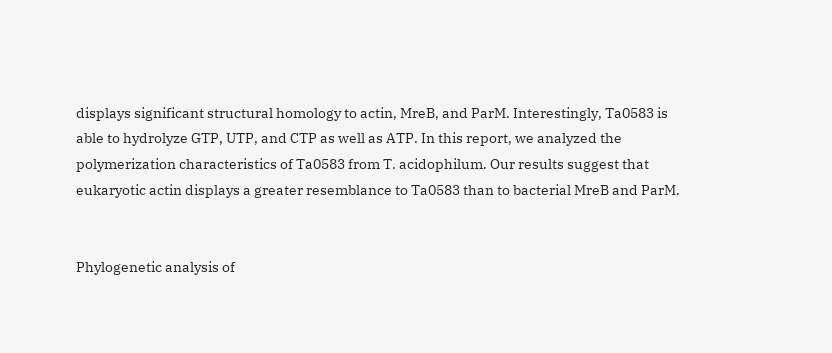displays significant structural homology to actin, MreB, and ParM. Interestingly, Ta0583 is able to hydrolyze GTP, UTP, and CTP as well as ATP. In this report, we analyzed the polymerization characteristics of Ta0583 from T. acidophilum. Our results suggest that eukaryotic actin displays a greater resemblance to Ta0583 than to bacterial MreB and ParM.


Phylogenetic analysis of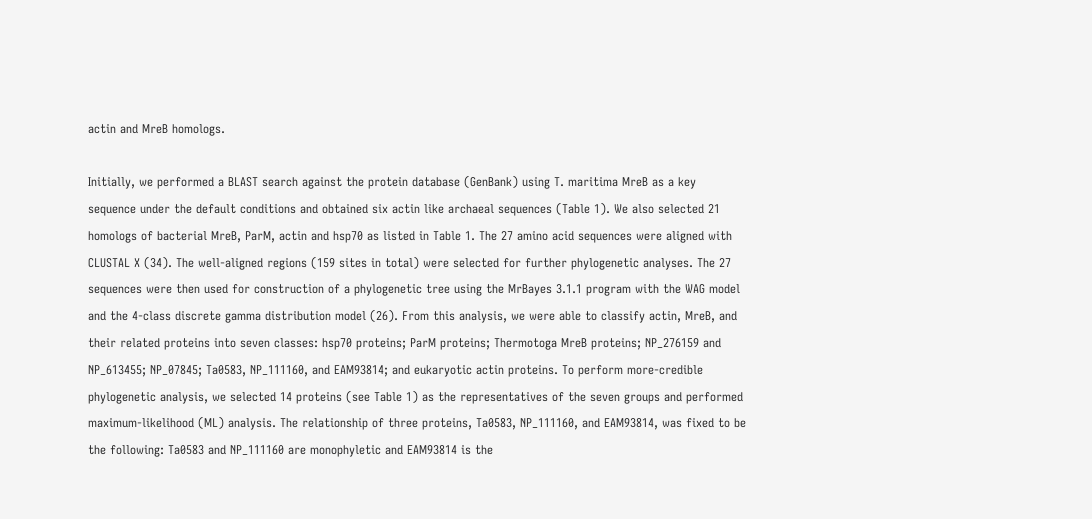actin and MreB homologs.

Initially, we performed a BLAST search against the protein database (GenBank) using T. maritima MreB as a key sequence under the default conditions and obtained six actin like archaeal sequences (Table 1). We also selected 21 homologs of bacterial MreB, ParM, actin and hsp70 as listed in Table 1. The 27 amino acid sequences were aligned with CLUSTAL X (34). The well-aligned regions (159 sites in total) were selected for further phylogenetic analyses. The 27 sequences were then used for construction of a phylogenetic tree using the MrBayes 3.1.1 program with the WAG model and the 4-class discrete gamma distribution model (26). From this analysis, we were able to classify actin, MreB, and their related proteins into seven classes: hsp70 proteins; ParM proteins; Thermotoga MreB proteins; NP_276159 and NP_613455; NP_07845; Ta0583, NP_111160, and EAM93814; and eukaryotic actin proteins. To perform more-credible phylogenetic analysis, we selected 14 proteins (see Table 1) as the representatives of the seven groups and performed maximum-likelihood (ML) analysis. The relationship of three proteins, Ta0583, NP_111160, and EAM93814, was fixed to be the following: Ta0583 and NP_111160 are monophyletic and EAM93814 is the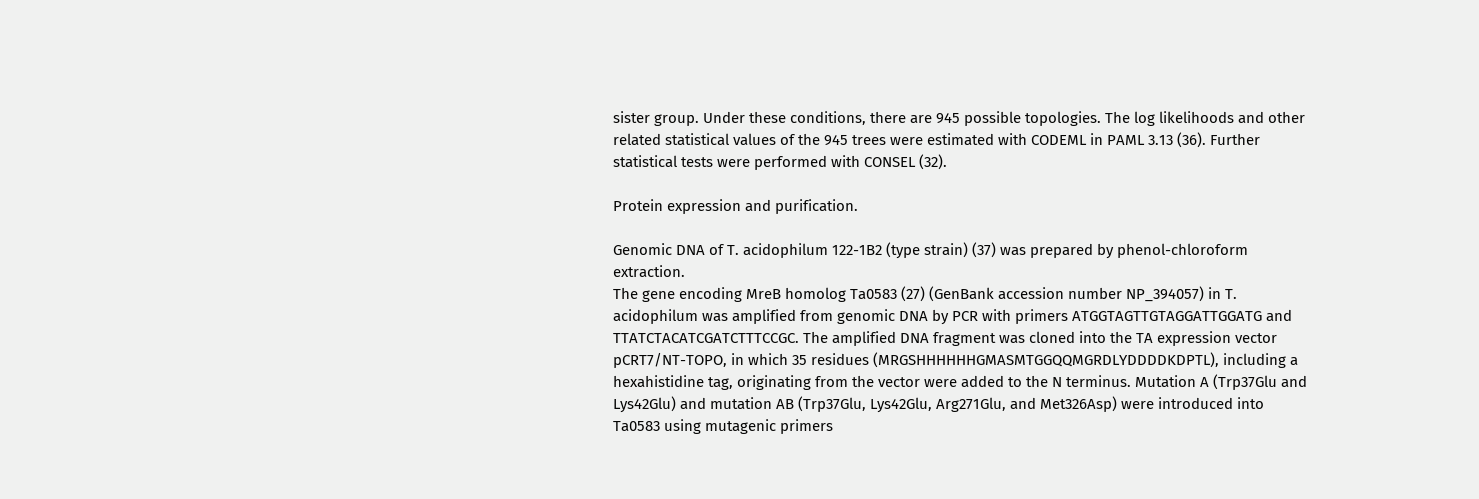sister group. Under these conditions, there are 945 possible topologies. The log likelihoods and other related statistical values of the 945 trees were estimated with CODEML in PAML 3.13 (36). Further statistical tests were performed with CONSEL (32).

Protein expression and purification.

Genomic DNA of T. acidophilum 122-1B2 (type strain) (37) was prepared by phenol-chloroform extraction.
The gene encoding MreB homolog Ta0583 (27) (GenBank accession number NP_394057) in T. acidophilum was amplified from genomic DNA by PCR with primers ATGGTAGTTGTAGGATTGGATG and TTATCTACATCGATCTTTCCGC. The amplified DNA fragment was cloned into the TA expression vector pCRT7/NT-TOPO, in which 35 residues (MRGSHHHHHHGMASMTGGQQMGRDLYDDDDKDPTL), including a hexahistidine tag, originating from the vector were added to the N terminus. Mutation A (Trp37Glu and Lys42Glu) and mutation AB (Trp37Glu, Lys42Glu, Arg271Glu, and Met326Asp) were introduced into Ta0583 using mutagenic primers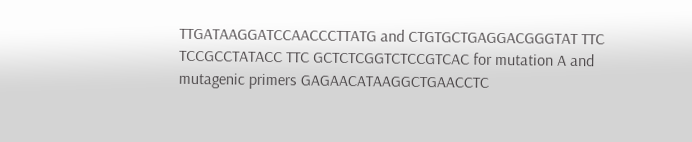TTGATAAGGATCCAACCCTTATG and CTGTGCTGAGGACGGGTAT TTC TCCGCCTATACC TTC GCTCTCGGTCTCCGTCAC for mutation A and mutagenic primers GAGAACATAAGGCTGAACCTC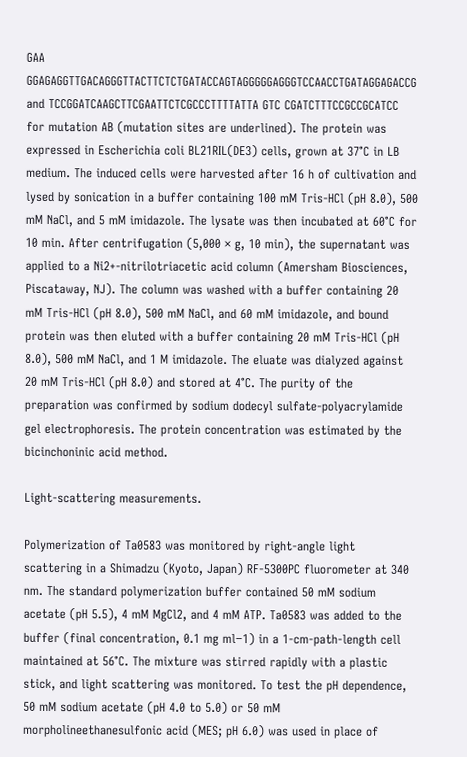GAA GGAGAGGTTGACAGGGTTACTTCTCTGATACCAGTAGGGGGAGGGTCCAACCTGATAGGAGACCG and TCCGGATCAAGCTTCGAATTCTCGCCCTTTTATTA GTC CGATCTTTCCGCCGCATCC for mutation AB (mutation sites are underlined). The protein was expressed in Escherichia coli BL21RIL(DE3) cells, grown at 37°C in LB medium. The induced cells were harvested after 16 h of cultivation and lysed by sonication in a buffer containing 100 mM Tris-HCl (pH 8.0), 500 mM NaCl, and 5 mM imidazole. The lysate was then incubated at 60°C for 10 min. After centrifugation (5,000 × g, 10 min), the supernatant was applied to a Ni2+-nitrilotriacetic acid column (Amersham Biosciences, Piscataway, NJ). The column was washed with a buffer containing 20 mM Tris-HCl (pH 8.0), 500 mM NaCl, and 60 mM imidazole, and bound protein was then eluted with a buffer containing 20 mM Tris-HCl (pH 8.0), 500 mM NaCl, and 1 M imidazole. The eluate was dialyzed against 20 mM Tris-HCl (pH 8.0) and stored at 4°C. The purity of the preparation was confirmed by sodium dodecyl sulfate-polyacrylamide gel electrophoresis. The protein concentration was estimated by the bicinchoninic acid method.

Light-scattering measurements.

Polymerization of Ta0583 was monitored by right-angle light scattering in a Shimadzu (Kyoto, Japan) RF-5300PC fluorometer at 340 nm. The standard polymerization buffer contained 50 mM sodium acetate (pH 5.5), 4 mM MgCl2, and 4 mM ATP. Ta0583 was added to the buffer (final concentration, 0.1 mg ml−1) in a 1-cm-path-length cell maintained at 56°C. The mixture was stirred rapidly with a plastic stick, and light scattering was monitored. To test the pH dependence, 50 mM sodium acetate (pH 4.0 to 5.0) or 50 mM morpholineethanesulfonic acid (MES; pH 6.0) was used in place of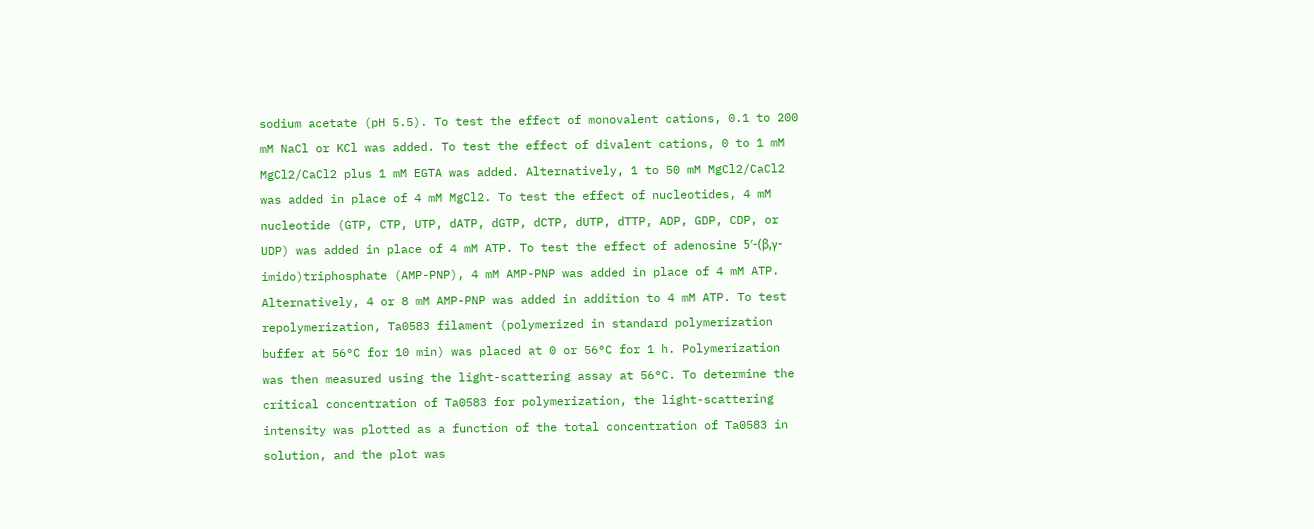sodium acetate (pH 5.5). To test the effect of monovalent cations, 0.1 to 200 mM NaCl or KCl was added. To test the effect of divalent cations, 0 to 1 mM MgCl2/CaCl2 plus 1 mM EGTA was added. Alternatively, 1 to 50 mM MgCl2/CaCl2 was added in place of 4 mM MgCl2. To test the effect of nucleotides, 4 mM nucleotide (GTP, CTP, UTP, dATP, dGTP, dCTP, dUTP, dTTP, ADP, GDP, CDP, or UDP) was added in place of 4 mM ATP. To test the effect of adenosine 5′-(β,γ-imido)triphosphate (AMP-PNP), 4 mM AMP-PNP was added in place of 4 mM ATP. Alternatively, 4 or 8 mM AMP-PNP was added in addition to 4 mM ATP. To test repolymerization, Ta0583 filament (polymerized in standard polymerization buffer at 56°C for 10 min) was placed at 0 or 56°C for 1 h. Polymerization was then measured using the light-scattering assay at 56°C. To determine the critical concentration of Ta0583 for polymerization, the light-scattering intensity was plotted as a function of the total concentration of Ta0583 in solution, and the plot was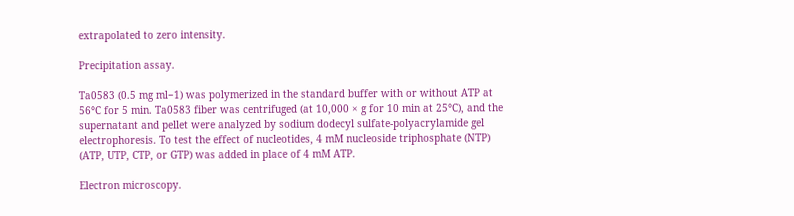extrapolated to zero intensity.

Precipitation assay.

Ta0583 (0.5 mg ml−1) was polymerized in the standard buffer with or without ATP at 56°C for 5 min. Ta0583 fiber was centrifuged (at 10,000 × g for 10 min at 25°C), and the supernatant and pellet were analyzed by sodium dodecyl sulfate-polyacrylamide gel electrophoresis. To test the effect of nucleotides, 4 mM nucleoside triphosphate (NTP) (ATP, UTP, CTP, or GTP) was added in place of 4 mM ATP.

Electron microscopy.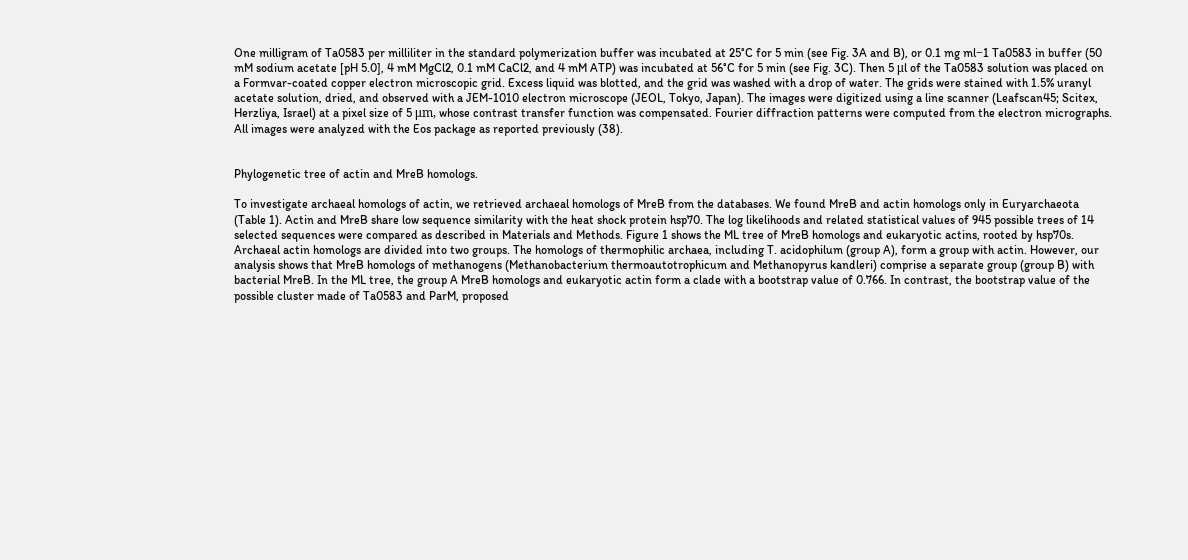One milligram of Ta0583 per milliliter in the standard polymerization buffer was incubated at 25°C for 5 min (see Fig. 3A and B), or 0.1 mg ml−1 Ta0583 in buffer (50 mM sodium acetate [pH 5.0], 4 mM MgCl2, 0.1 mM CaCl2, and 4 mM ATP) was incubated at 56°C for 5 min (see Fig. 3C). Then 5 μl of the Ta0583 solution was placed on a Formvar-coated copper electron microscopic grid. Excess liquid was blotted, and the grid was washed with a drop of water. The grids were stained with 1.5% uranyl acetate solution, dried, and observed with a JEM-1010 electron microscope (JEOL, Tokyo, Japan). The images were digitized using a line scanner (Leafscan45; Scitex, Herzliya, Israel) at a pixel size of 5 μm, whose contrast transfer function was compensated. Fourier diffraction patterns were computed from the electron micrographs. All images were analyzed with the Eos package as reported previously (38).


Phylogenetic tree of actin and MreB homologs.

To investigate archaeal homologs of actin, we retrieved archaeal homologs of MreB from the databases. We found MreB and actin homologs only in Euryarchaeota (Table 1). Actin and MreB share low sequence similarity with the heat shock protein hsp70. The log likelihoods and related statistical values of 945 possible trees of 14 selected sequences were compared as described in Materials and Methods. Figure 1 shows the ML tree of MreB homologs and eukaryotic actins, rooted by hsp70s. Archaeal actin homologs are divided into two groups. The homologs of thermophilic archaea, including T. acidophilum (group A), form a group with actin. However, our analysis shows that MreB homologs of methanogens (Methanobacterium thermoautotrophicum and Methanopyrus kandleri) comprise a separate group (group B) with bacterial MreB. In the ML tree, the group A MreB homologs and eukaryotic actin form a clade with a bootstrap value of 0.766. In contrast, the bootstrap value of the possible cluster made of Ta0583 and ParM, proposed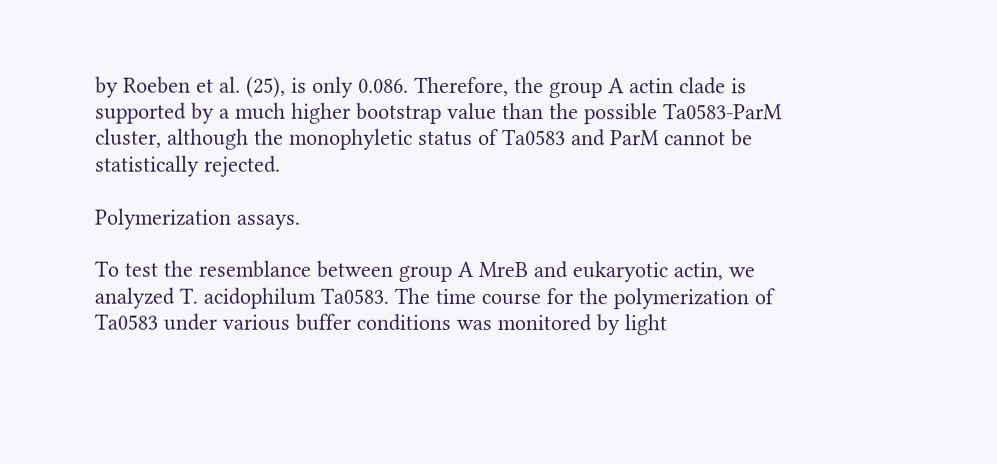by Roeben et al. (25), is only 0.086. Therefore, the group A actin clade is supported by a much higher bootstrap value than the possible Ta0583-ParM cluster, although the monophyletic status of Ta0583 and ParM cannot be statistically rejected.

Polymerization assays.

To test the resemblance between group A MreB and eukaryotic actin, we analyzed T. acidophilum Ta0583. The time course for the polymerization of Ta0583 under various buffer conditions was monitored by light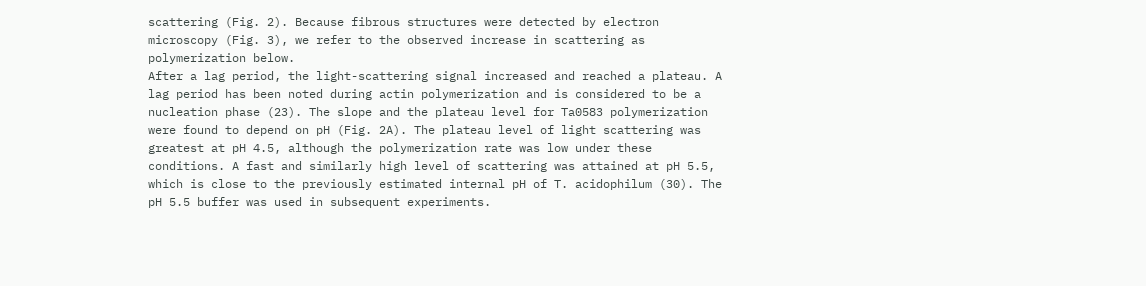scattering (Fig. 2). Because fibrous structures were detected by electron microscopy (Fig. 3), we refer to the observed increase in scattering as polymerization below.
After a lag period, the light-scattering signal increased and reached a plateau. A lag period has been noted during actin polymerization and is considered to be a nucleation phase (23). The slope and the plateau level for Ta0583 polymerization were found to depend on pH (Fig. 2A). The plateau level of light scattering was greatest at pH 4.5, although the polymerization rate was low under these conditions. A fast and similarly high level of scattering was attained at pH 5.5, which is close to the previously estimated internal pH of T. acidophilum (30). The pH 5.5 buffer was used in subsequent experiments.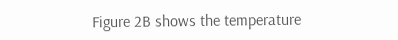Figure 2B shows the temperature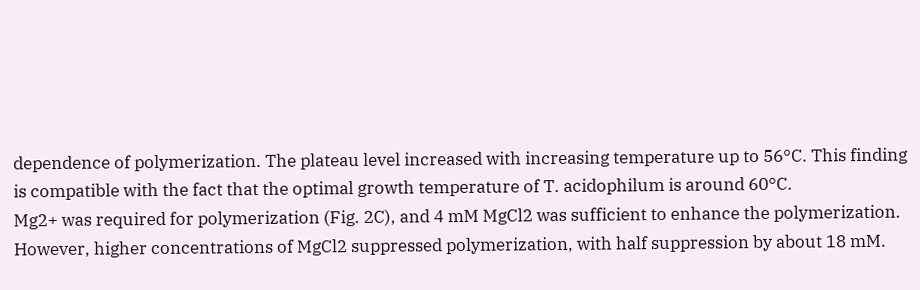dependence of polymerization. The plateau level increased with increasing temperature up to 56°C. This finding is compatible with the fact that the optimal growth temperature of T. acidophilum is around 60°C.
Mg2+ was required for polymerization (Fig. 2C), and 4 mM MgCl2 was sufficient to enhance the polymerization. However, higher concentrations of MgCl2 suppressed polymerization, with half suppression by about 18 mM.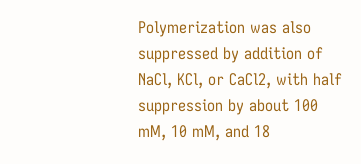Polymerization was also suppressed by addition of NaCl, KCl, or CaCl2, with half suppression by about 100 mM, 10 mM, and 18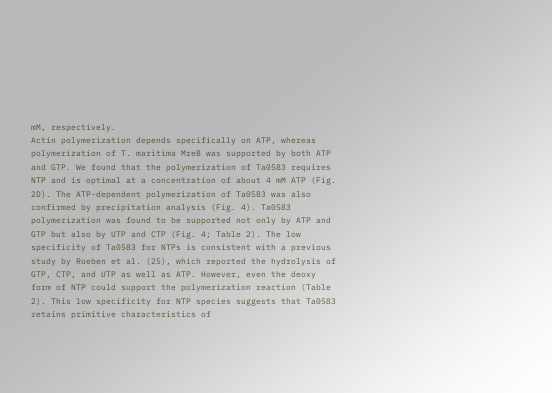mM, respectively.
Actin polymerization depends specifically on ATP, whereas polymerization of T. maritima MreB was supported by both ATP and GTP. We found that the polymerization of Ta0583 requires NTP and is optimal at a concentration of about 4 mM ATP (Fig. 2D). The ATP-dependent polymerization of Ta0583 was also confirmed by precipitation analysis (Fig. 4). Ta0583 polymerization was found to be supported not only by ATP and GTP but also by UTP and CTP (Fig. 4; Table 2). The low specificity of Ta0583 for NTPs is consistent with a previous study by Roeben et al. (25), which reported the hydrolysis of GTP, CTP, and UTP as well as ATP. However, even the deoxy form of NTP could support the polymerization reaction (Table 2). This low specificity for NTP species suggests that Ta0583 retains primitive characteristics of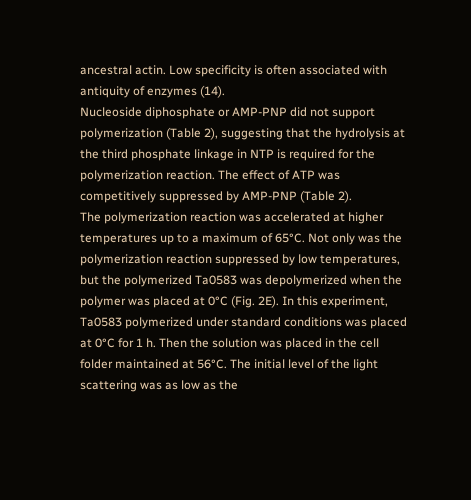ancestral actin. Low specificity is often associated with antiquity of enzymes (14).
Nucleoside diphosphate or AMP-PNP did not support polymerization (Table 2), suggesting that the hydrolysis at the third phosphate linkage in NTP is required for the polymerization reaction. The effect of ATP was competitively suppressed by AMP-PNP (Table 2).
The polymerization reaction was accelerated at higher temperatures up to a maximum of 65°C. Not only was the polymerization reaction suppressed by low temperatures, but the polymerized Ta0583 was depolymerized when the polymer was placed at 0°C (Fig. 2E). In this experiment, Ta0583 polymerized under standard conditions was placed at 0°C for 1 h. Then the solution was placed in the cell folder maintained at 56°C. The initial level of the light scattering was as low as the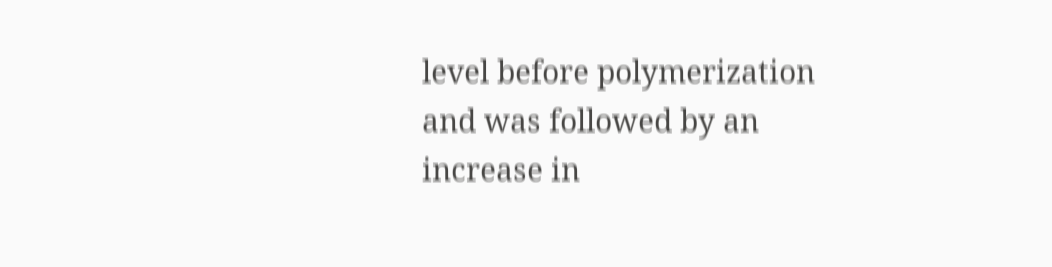level before polymerization and was followed by an increase in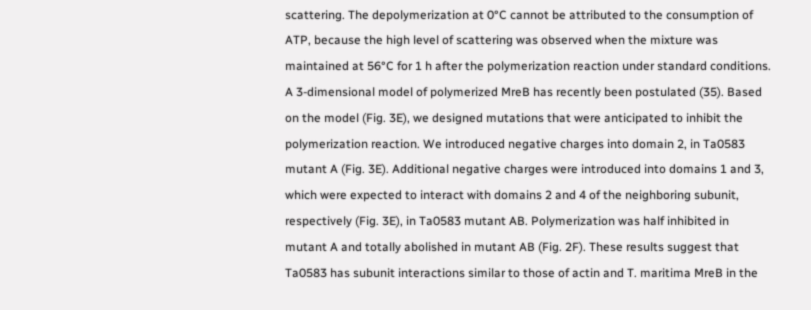scattering. The depolymerization at 0°C cannot be attributed to the consumption of ATP, because the high level of scattering was observed when the mixture was maintained at 56°C for 1 h after the polymerization reaction under standard conditions.
A 3-dimensional model of polymerized MreB has recently been postulated (35). Based on the model (Fig. 3E), we designed mutations that were anticipated to inhibit the polymerization reaction. We introduced negative charges into domain 2, in Ta0583 mutant A (Fig. 3E). Additional negative charges were introduced into domains 1 and 3, which were expected to interact with domains 2 and 4 of the neighboring subunit, respectively (Fig. 3E), in Ta0583 mutant AB. Polymerization was half inhibited in mutant A and totally abolished in mutant AB (Fig. 2F). These results suggest that Ta0583 has subunit interactions similar to those of actin and T. maritima MreB in the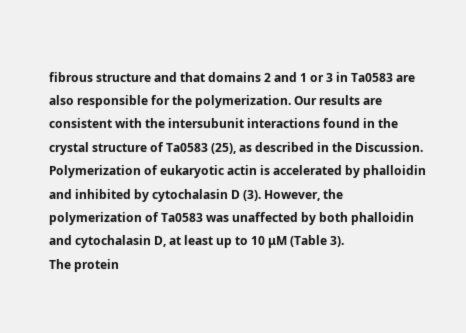fibrous structure and that domains 2 and 1 or 3 in Ta0583 are also responsible for the polymerization. Our results are consistent with the intersubunit interactions found in the crystal structure of Ta0583 (25), as described in the Discussion.
Polymerization of eukaryotic actin is accelerated by phalloidin and inhibited by cytochalasin D (3). However, the polymerization of Ta0583 was unaffected by both phalloidin and cytochalasin D, at least up to 10 μM (Table 3).
The protein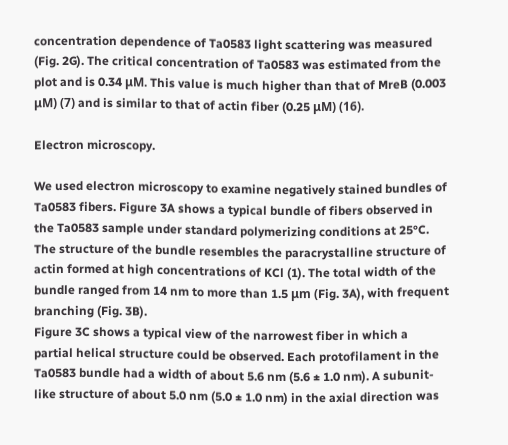concentration dependence of Ta0583 light scattering was measured (Fig. 2G). The critical concentration of Ta0583 was estimated from the plot and is 0.34 μM. This value is much higher than that of MreB (0.003 μM) (7) and is similar to that of actin fiber (0.25 μM) (16).

Electron microscopy.

We used electron microscopy to examine negatively stained bundles of Ta0583 fibers. Figure 3A shows a typical bundle of fibers observed in the Ta0583 sample under standard polymerizing conditions at 25°C. The structure of the bundle resembles the paracrystalline structure of actin formed at high concentrations of KCl (1). The total width of the bundle ranged from 14 nm to more than 1.5 μm (Fig. 3A), with frequent branching (Fig. 3B).
Figure 3C shows a typical view of the narrowest fiber in which a partial helical structure could be observed. Each protofilament in the Ta0583 bundle had a width of about 5.6 nm (5.6 ± 1.0 nm). A subunit-like structure of about 5.0 nm (5.0 ± 1.0 nm) in the axial direction was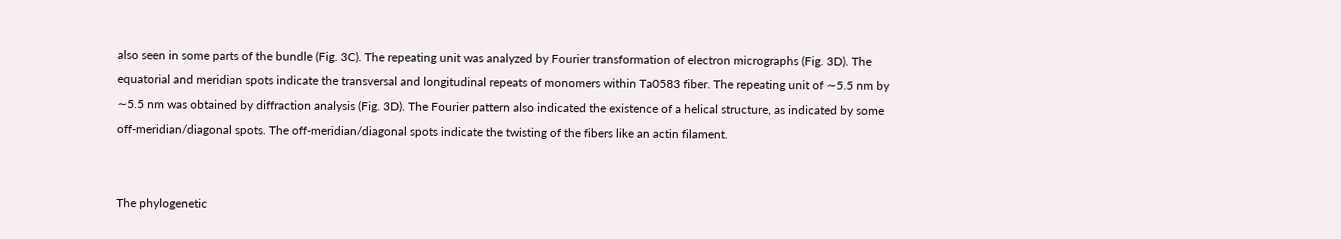also seen in some parts of the bundle (Fig. 3C). The repeating unit was analyzed by Fourier transformation of electron micrographs (Fig. 3D). The equatorial and meridian spots indicate the transversal and longitudinal repeats of monomers within Ta0583 fiber. The repeating unit of ∼5.5 nm by ∼5.5 nm was obtained by diffraction analysis (Fig. 3D). The Fourier pattern also indicated the existence of a helical structure, as indicated by some off-meridian/diagonal spots. The off-meridian/diagonal spots indicate the twisting of the fibers like an actin filament.


The phylogenetic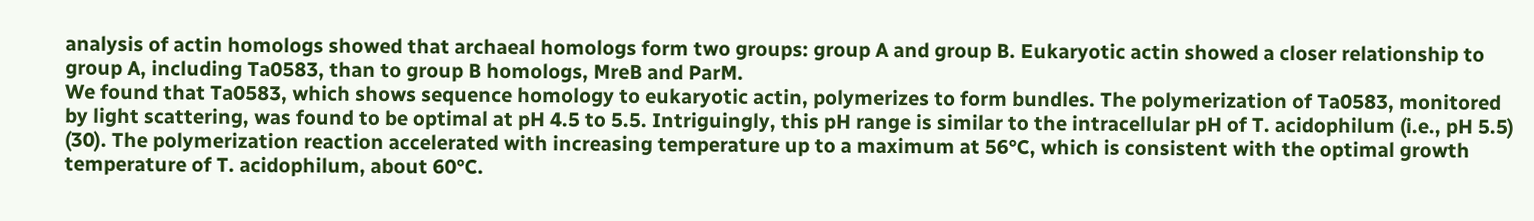analysis of actin homologs showed that archaeal homologs form two groups: group A and group B. Eukaryotic actin showed a closer relationship to group A, including Ta0583, than to group B homologs, MreB and ParM.
We found that Ta0583, which shows sequence homology to eukaryotic actin, polymerizes to form bundles. The polymerization of Ta0583, monitored by light scattering, was found to be optimal at pH 4.5 to 5.5. Intriguingly, this pH range is similar to the intracellular pH of T. acidophilum (i.e., pH 5.5) (30). The polymerization reaction accelerated with increasing temperature up to a maximum at 56°C, which is consistent with the optimal growth temperature of T. acidophilum, about 60°C.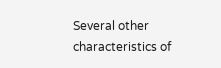Several other characteristics of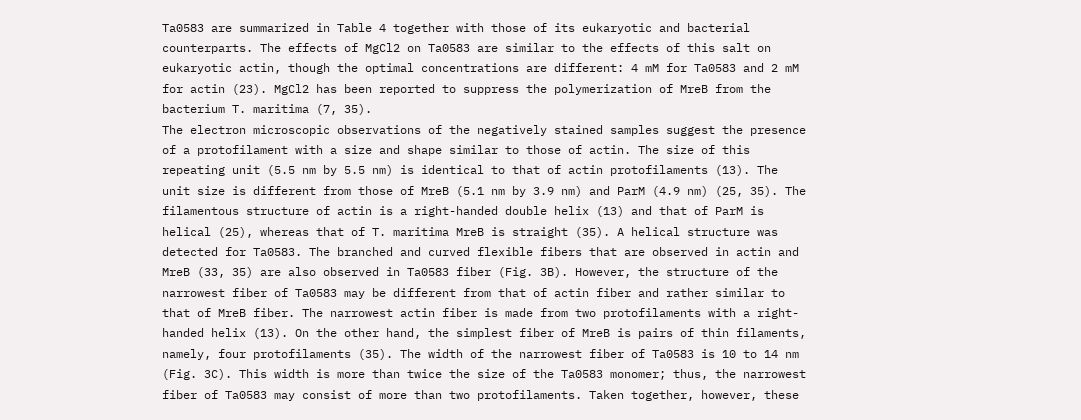Ta0583 are summarized in Table 4 together with those of its eukaryotic and bacterial counterparts. The effects of MgCl2 on Ta0583 are similar to the effects of this salt on eukaryotic actin, though the optimal concentrations are different: 4 mM for Ta0583 and 2 mM for actin (23). MgCl2 has been reported to suppress the polymerization of MreB from the bacterium T. maritima (7, 35).
The electron microscopic observations of the negatively stained samples suggest the presence of a protofilament with a size and shape similar to those of actin. The size of this repeating unit (5.5 nm by 5.5 nm) is identical to that of actin protofilaments (13). The unit size is different from those of MreB (5.1 nm by 3.9 nm) and ParM (4.9 nm) (25, 35). The filamentous structure of actin is a right-handed double helix (13) and that of ParM is helical (25), whereas that of T. maritima MreB is straight (35). A helical structure was detected for Ta0583. The branched and curved flexible fibers that are observed in actin and MreB (33, 35) are also observed in Ta0583 fiber (Fig. 3B). However, the structure of the narrowest fiber of Ta0583 may be different from that of actin fiber and rather similar to that of MreB fiber. The narrowest actin fiber is made from two protofilaments with a right-handed helix (13). On the other hand, the simplest fiber of MreB is pairs of thin filaments, namely, four protofilaments (35). The width of the narrowest fiber of Ta0583 is 10 to 14 nm (Fig. 3C). This width is more than twice the size of the Ta0583 monomer; thus, the narrowest fiber of Ta0583 may consist of more than two protofilaments. Taken together, however, these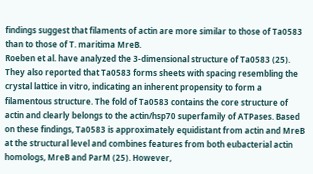findings suggest that filaments of actin are more similar to those of Ta0583 than to those of T. maritima MreB.
Roeben et al. have analyzed the 3-dimensional structure of Ta0583 (25). They also reported that Ta0583 forms sheets with spacing resembling the crystal lattice in vitro, indicating an inherent propensity to form a filamentous structure. The fold of Ta0583 contains the core structure of actin and clearly belongs to the actin/hsp70 superfamily of ATPases. Based on these findings, Ta0583 is approximately equidistant from actin and MreB at the structural level and combines features from both eubacterial actin homologs, MreB and ParM (25). However,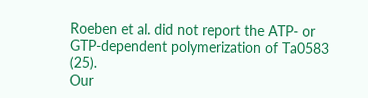Roeben et al. did not report the ATP- or GTP-dependent polymerization of Ta0583 (25).
Our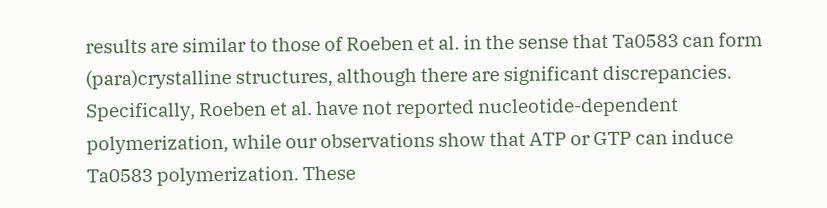results are similar to those of Roeben et al. in the sense that Ta0583 can form (para)crystalline structures, although there are significant discrepancies. Specifically, Roeben et al. have not reported nucleotide-dependent polymerization, while our observations show that ATP or GTP can induce Ta0583 polymerization. These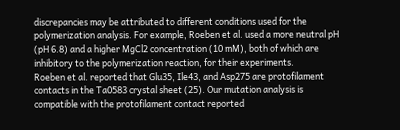discrepancies may be attributed to different conditions used for the polymerization analysis. For example, Roeben et al. used a more neutral pH (pH 6.8) and a higher MgCl2 concentration (10 mM), both of which are inhibitory to the polymerization reaction, for their experiments.
Roeben et al. reported that Glu35, Ile43, and Asp275 are protofilament contacts in the Ta0583 crystal sheet (25). Our mutation analysis is compatible with the protofilament contact reported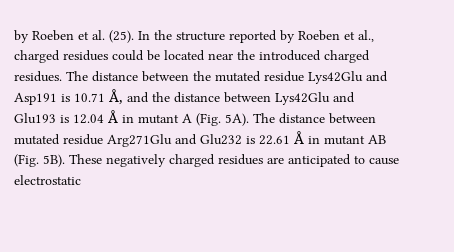by Roeben et al. (25). In the structure reported by Roeben et al., charged residues could be located near the introduced charged residues. The distance between the mutated residue Lys42Glu and Asp191 is 10.71 Å, and the distance between Lys42Glu and Glu193 is 12.04 Å in mutant A (Fig. 5A). The distance between mutated residue Arg271Glu and Glu232 is 22.61 Å in mutant AB (Fig. 5B). These negatively charged residues are anticipated to cause electrostatic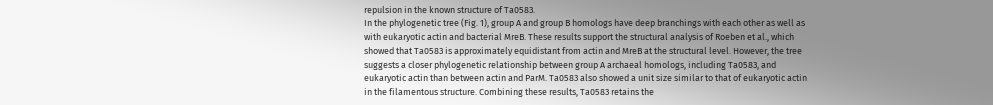repulsion in the known structure of Ta0583.
In the phylogenetic tree (Fig. 1), group A and group B homologs have deep branchings with each other as well as with eukaryotic actin and bacterial MreB. These results support the structural analysis of Roeben et al., which showed that Ta0583 is approximately equidistant from actin and MreB at the structural level. However, the tree suggests a closer phylogenetic relationship between group A archaeal homologs, including Ta0583, and eukaryotic actin than between actin and ParM. Ta0583 also showed a unit size similar to that of eukaryotic actin in the filamentous structure. Combining these results, Ta0583 retains the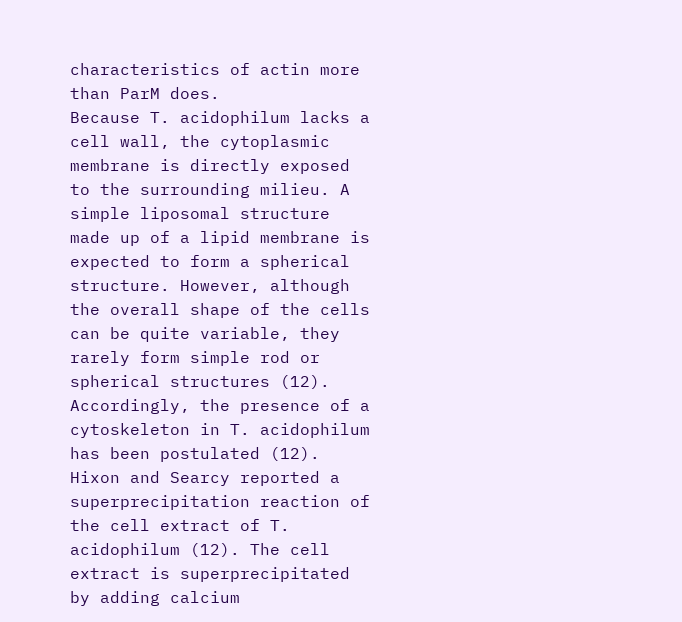characteristics of actin more than ParM does.
Because T. acidophilum lacks a cell wall, the cytoplasmic membrane is directly exposed to the surrounding milieu. A simple liposomal structure made up of a lipid membrane is expected to form a spherical structure. However, although the overall shape of the cells can be quite variable, they rarely form simple rod or spherical structures (12). Accordingly, the presence of a cytoskeleton in T. acidophilum has been postulated (12). Hixon and Searcy reported a superprecipitation reaction of the cell extract of T. acidophilum (12). The cell extract is superprecipitated by adding calcium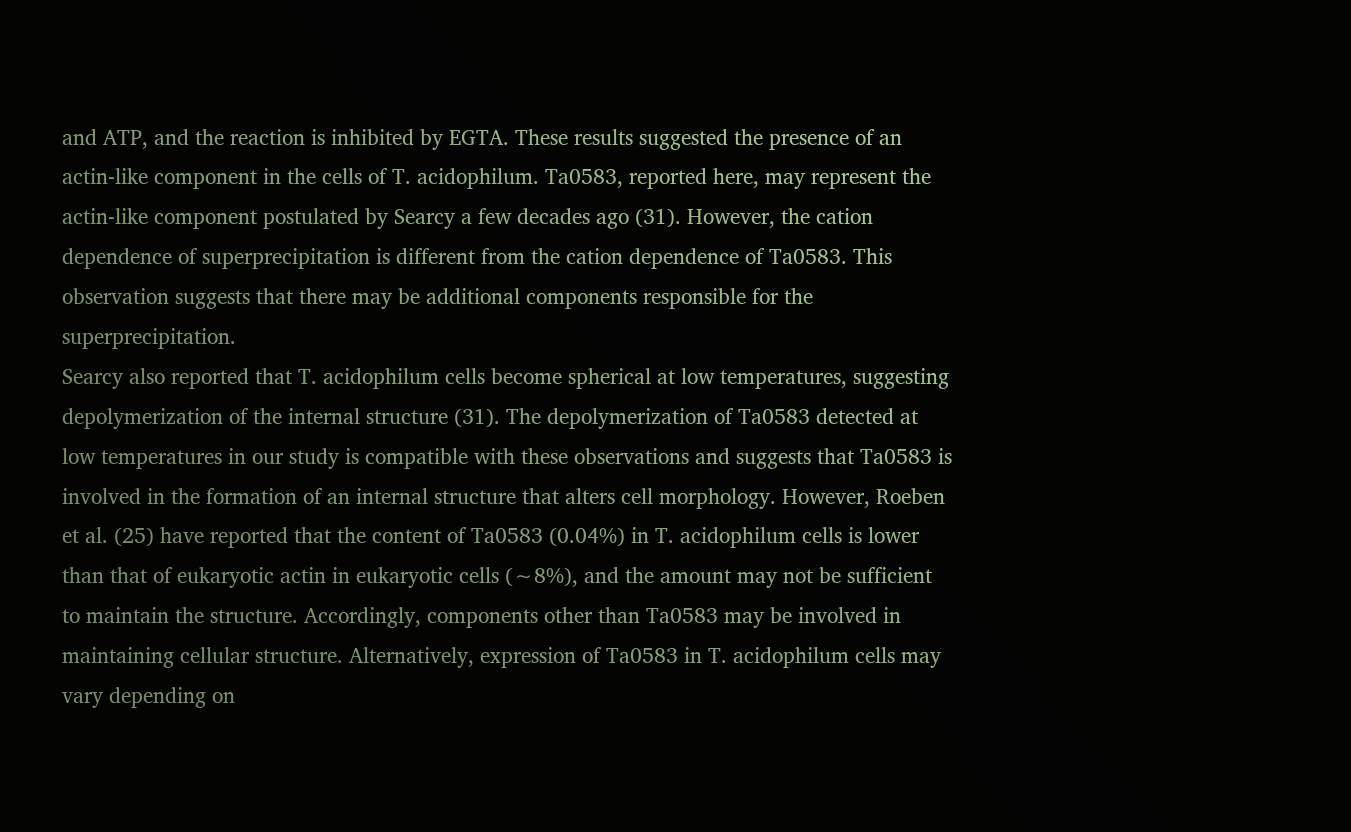and ATP, and the reaction is inhibited by EGTA. These results suggested the presence of an actin-like component in the cells of T. acidophilum. Ta0583, reported here, may represent the actin-like component postulated by Searcy a few decades ago (31). However, the cation dependence of superprecipitation is different from the cation dependence of Ta0583. This observation suggests that there may be additional components responsible for the superprecipitation.
Searcy also reported that T. acidophilum cells become spherical at low temperatures, suggesting depolymerization of the internal structure (31). The depolymerization of Ta0583 detected at low temperatures in our study is compatible with these observations and suggests that Ta0583 is involved in the formation of an internal structure that alters cell morphology. However, Roeben et al. (25) have reported that the content of Ta0583 (0.04%) in T. acidophilum cells is lower than that of eukaryotic actin in eukaryotic cells (∼8%), and the amount may not be sufficient to maintain the structure. Accordingly, components other than Ta0583 may be involved in maintaining cellular structure. Alternatively, expression of Ta0583 in T. acidophilum cells may vary depending on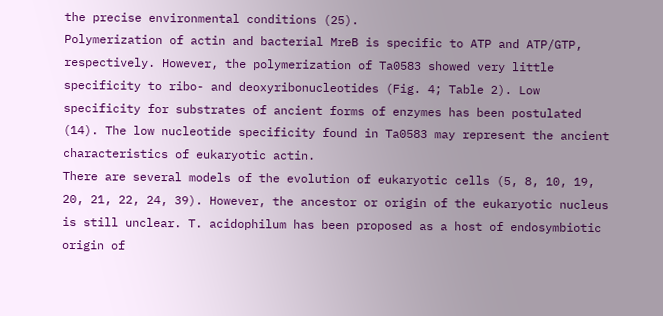the precise environmental conditions (25).
Polymerization of actin and bacterial MreB is specific to ATP and ATP/GTP, respectively. However, the polymerization of Ta0583 showed very little specificity to ribo- and deoxyribonucleotides (Fig. 4; Table 2). Low specificity for substrates of ancient forms of enzymes has been postulated (14). The low nucleotide specificity found in Ta0583 may represent the ancient characteristics of eukaryotic actin.
There are several models of the evolution of eukaryotic cells (5, 8, 10, 19, 20, 21, 22, 24, 39). However, the ancestor or origin of the eukaryotic nucleus is still unclear. T. acidophilum has been proposed as a host of endosymbiotic origin of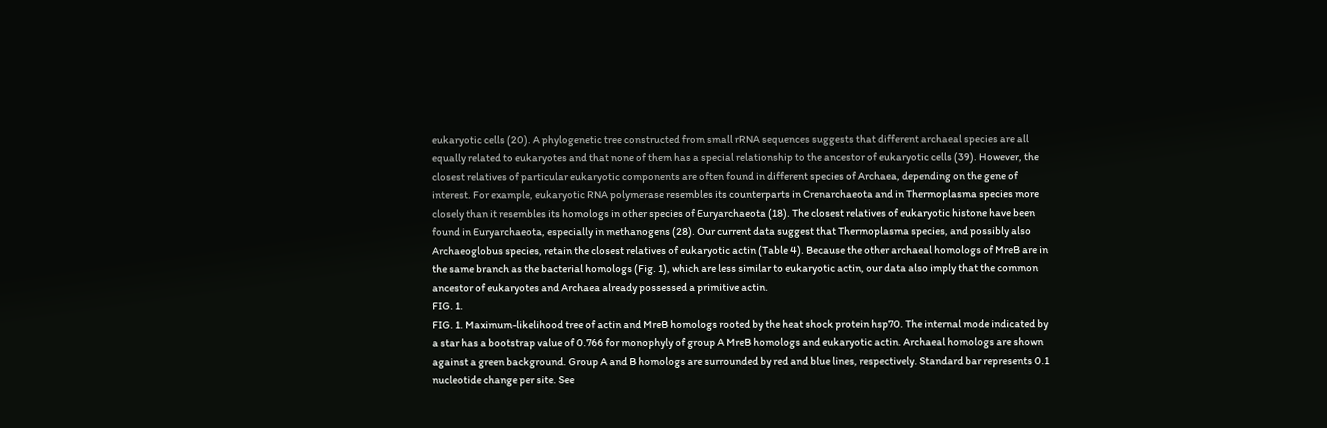eukaryotic cells (20). A phylogenetic tree constructed from small rRNA sequences suggests that different archaeal species are all equally related to eukaryotes and that none of them has a special relationship to the ancestor of eukaryotic cells (39). However, the closest relatives of particular eukaryotic components are often found in different species of Archaea, depending on the gene of interest. For example, eukaryotic RNA polymerase resembles its counterparts in Crenarchaeota and in Thermoplasma species more closely than it resembles its homologs in other species of Euryarchaeota (18). The closest relatives of eukaryotic histone have been found in Euryarchaeota, especially in methanogens (28). Our current data suggest that Thermoplasma species, and possibly also Archaeoglobus species, retain the closest relatives of eukaryotic actin (Table 4). Because the other archaeal homologs of MreB are in the same branch as the bacterial homologs (Fig. 1), which are less similar to eukaryotic actin, our data also imply that the common ancestor of eukaryotes and Archaea already possessed a primitive actin.
FIG. 1.
FIG. 1. Maximum-likelihood tree of actin and MreB homologs rooted by the heat shock protein hsp70. The internal mode indicated by a star has a bootstrap value of 0.766 for monophyly of group A MreB homologs and eukaryotic actin. Archaeal homologs are shown against a green background. Group A and B homologs are surrounded by red and blue lines, respectively. Standard bar represents 0.1 nucleotide change per site. See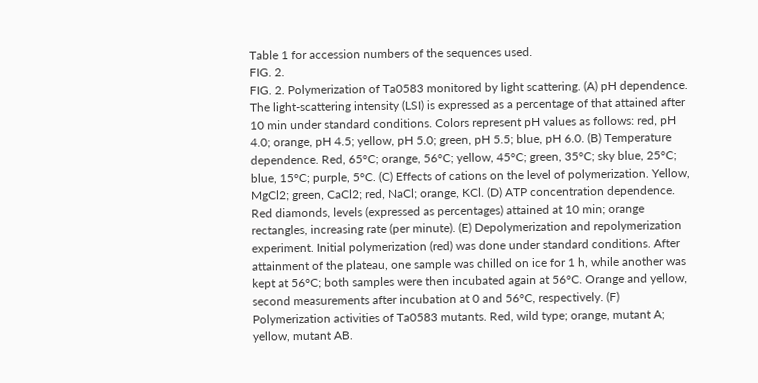Table 1 for accession numbers of the sequences used.
FIG. 2.
FIG. 2. Polymerization of Ta0583 monitored by light scattering. (A) pH dependence. The light-scattering intensity (LSI) is expressed as a percentage of that attained after 10 min under standard conditions. Colors represent pH values as follows: red, pH 4.0; orange, pH 4.5; yellow, pH 5.0; green, pH 5.5; blue, pH 6.0. (B) Temperature dependence. Red, 65°C; orange, 56°C; yellow, 45°C; green, 35°C; sky blue, 25°C; blue, 15°C; purple, 5°C. (C) Effects of cations on the level of polymerization. Yellow, MgCl2; green, CaCl2; red, NaCl; orange, KCl. (D) ATP concentration dependence. Red diamonds, levels (expressed as percentages) attained at 10 min; orange rectangles, increasing rate (per minute). (E) Depolymerization and repolymerization experiment. Initial polymerization (red) was done under standard conditions. After attainment of the plateau, one sample was chilled on ice for 1 h, while another was kept at 56°C; both samples were then incubated again at 56°C. Orange and yellow, second measurements after incubation at 0 and 56°C, respectively. (F) Polymerization activities of Ta0583 mutants. Red, wild type; orange, mutant A; yellow, mutant AB.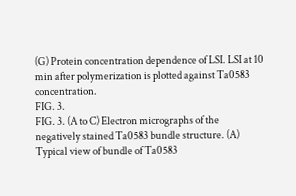(G) Protein concentration dependence of LSI. LSI at 10 min after polymerization is plotted against Ta0583 concentration.
FIG. 3.
FIG. 3. (A to C) Electron micrographs of the negatively stained Ta0583 bundle structure. (A) Typical view of bundle of Ta0583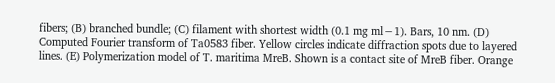fibers; (B) branched bundle; (C) filament with shortest width (0.1 mg ml−1). Bars, 10 nm. (D) Computed Fourier transform of Ta0583 fiber. Yellow circles indicate diffraction spots due to layered lines. (E) Polymerization model of T. maritima MreB. Shown is a contact site of MreB fiber. Orange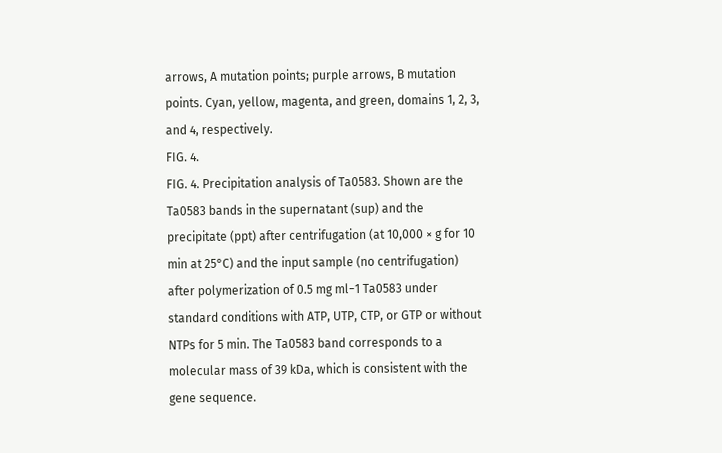arrows, A mutation points; purple arrows, B mutation points. Cyan, yellow, magenta, and green, domains 1, 2, 3, and 4, respectively.
FIG. 4.
FIG. 4. Precipitation analysis of Ta0583. Shown are the Ta0583 bands in the supernatant (sup) and the precipitate (ppt) after centrifugation (at 10,000 × g for 10 min at 25°C) and the input sample (no centrifugation) after polymerization of 0.5 mg ml−1 Ta0583 under standard conditions with ATP, UTP, CTP, or GTP or without NTPs for 5 min. The Ta0583 band corresponds to a molecular mass of 39 kDa, which is consistent with the gene sequence.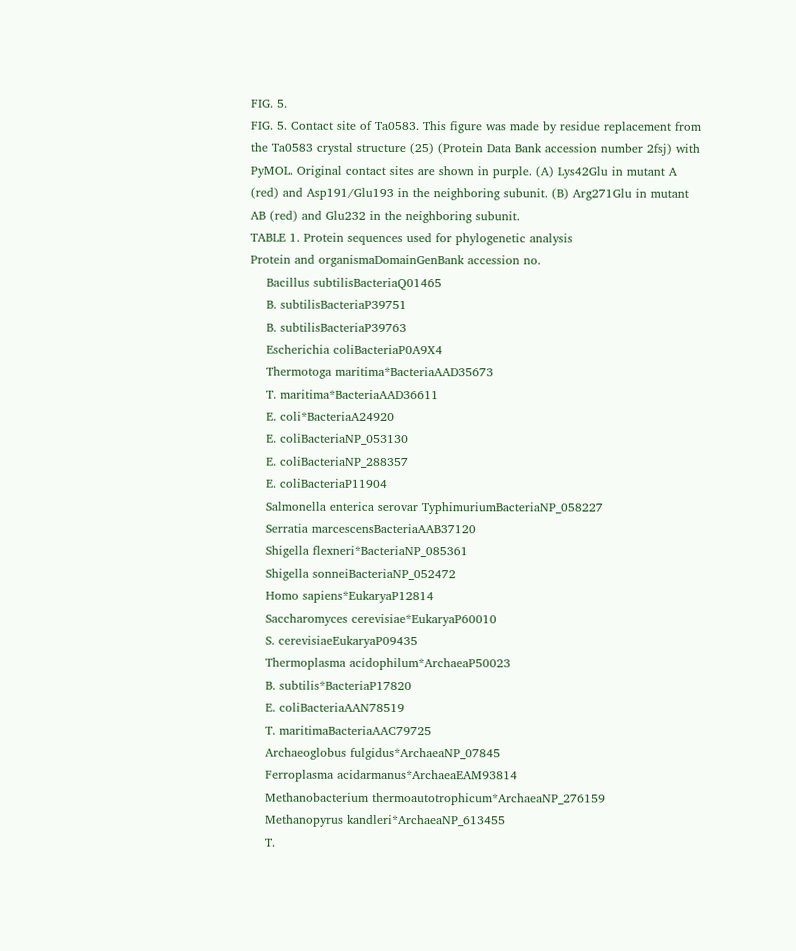FIG. 5.
FIG. 5. Contact site of Ta0583. This figure was made by residue replacement from the Ta0583 crystal structure (25) (Protein Data Bank accession number 2fsj) with PyMOL. Original contact sites are shown in purple. (A) Lys42Glu in mutant A (red) and Asp191/Glu193 in the neighboring subunit. (B) Arg271Glu in mutant AB (red) and Glu232 in the neighboring subunit.
TABLE 1. Protein sequences used for phylogenetic analysis
Protein and organismaDomainGenBank accession no.
    Bacillus subtilisBacteriaQ01465
    B. subtilisBacteriaP39751
    B. subtilisBacteriaP39763
    Escherichia coliBacteriaP0A9X4
    Thermotoga maritima*BacteriaAAD35673
    T. maritima*BacteriaAAD36611
    E. coli*BacteriaA24920
    E. coliBacteriaNP_053130
    E. coliBacteriaNP_288357
    E. coliBacteriaP11904
    Salmonella enterica serovar TyphimuriumBacteriaNP_058227
    Serratia marcescensBacteriaAAB37120
    Shigella flexneri*BacteriaNP_085361
    Shigella sonneiBacteriaNP_052472
    Homo sapiens*EukaryaP12814
    Saccharomyces cerevisiae*EukaryaP60010
    S. cerevisiaeEukaryaP09435
    Thermoplasma acidophilum*ArchaeaP50023
    B. subtilis*BacteriaP17820
    E. coliBacteriaAAN78519
    T. maritimaBacteriaAAC79725
    Archaeoglobus fulgidus*ArchaeaNP_07845
    Ferroplasma acidarmanus*ArchaeaEAM93814
    Methanobacterium thermoautotrophicum*ArchaeaNP_276159
    Methanopyrus kandleri*ArchaeaNP_613455
    T.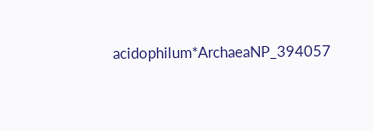acidophilum*ArchaeaNP_394057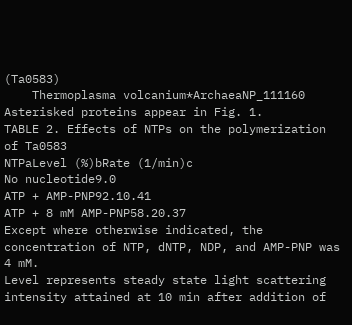(Ta0583)
    Thermoplasma volcanium*ArchaeaNP_111160
Asterisked proteins appear in Fig. 1.
TABLE 2. Effects of NTPs on the polymerization of Ta0583
NTPaLevel (%)bRate (1/min)c
No nucleotide9.0
ATP + AMP-PNP92.10.41
ATP + 8 mM AMP-PNP58.20.37
Except where otherwise indicated, the concentration of NTP, dNTP, NDP, and AMP-PNP was 4 mM.
Level represents steady state light scattering intensity attained at 10 min after addition of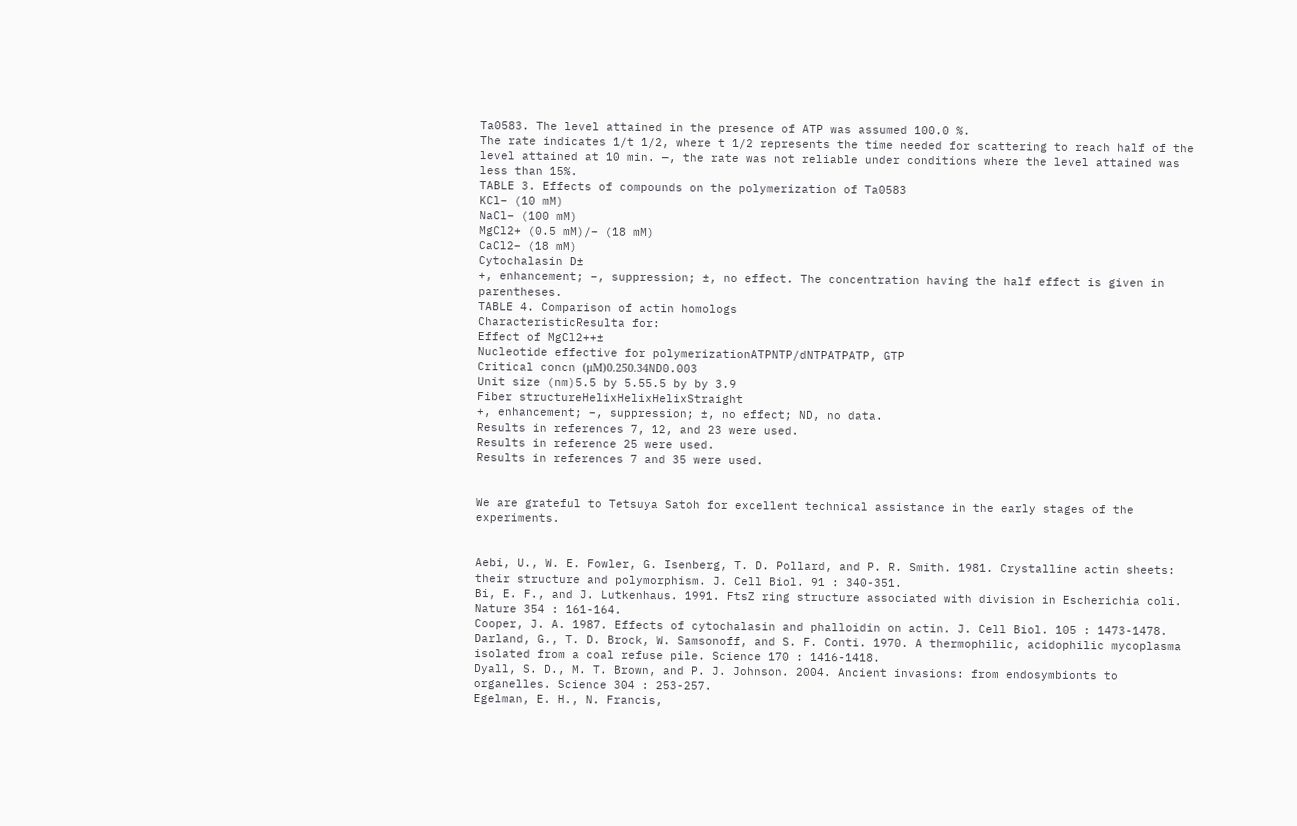Ta0583. The level attained in the presence of ATP was assumed 100.0 %.
The rate indicates 1/t 1/2, where t 1/2 represents the time needed for scattering to reach half of the level attained at 10 min. —, the rate was not reliable under conditions where the level attained was less than 15%.
TABLE 3. Effects of compounds on the polymerization of Ta0583
KCl− (10 mM)
NaCl− (100 mM)
MgCl2+ (0.5 mM)/− (18 mM)
CaCl2− (18 mM)
Cytochalasin D±
+, enhancement; −, suppression; ±, no effect. The concentration having the half effect is given in parentheses.
TABLE 4. Comparison of actin homologs
CharacteristicResulta for:
Effect of MgCl2++±
Nucleotide effective for polymerizationATPNTP/dNTPATPATP, GTP
Critical concn (μM)0.250.34ND0.003
Unit size (nm)5.5 by 5.55.5 by by 3.9
Fiber structureHelixHelixHelixStraight
+, enhancement; −, suppression; ±, no effect; ND, no data.
Results in references 7, 12, and 23 were used.
Results in reference 25 were used.
Results in references 7 and 35 were used.


We are grateful to Tetsuya Satoh for excellent technical assistance in the early stages of the experiments.


Aebi, U., W. E. Fowler, G. Isenberg, T. D. Pollard, and P. R. Smith. 1981. Crystalline actin sheets: their structure and polymorphism. J. Cell Biol. 91 : 340-351.
Bi, E. F., and J. Lutkenhaus. 1991. FtsZ ring structure associated with division in Escherichia coli. Nature 354 : 161-164.
Cooper, J. A. 1987. Effects of cytochalasin and phalloidin on actin. J. Cell Biol. 105 : 1473-1478.
Darland, G., T. D. Brock, W. Samsonoff, and S. F. Conti. 1970. A thermophilic, acidophilic mycoplasma isolated from a coal refuse pile. Science 170 : 1416-1418.
Dyall, S. D., M. T. Brown, and P. J. Johnson. 2004. Ancient invasions: from endosymbionts to organelles. Science 304 : 253-257.
Egelman, E. H., N. Francis,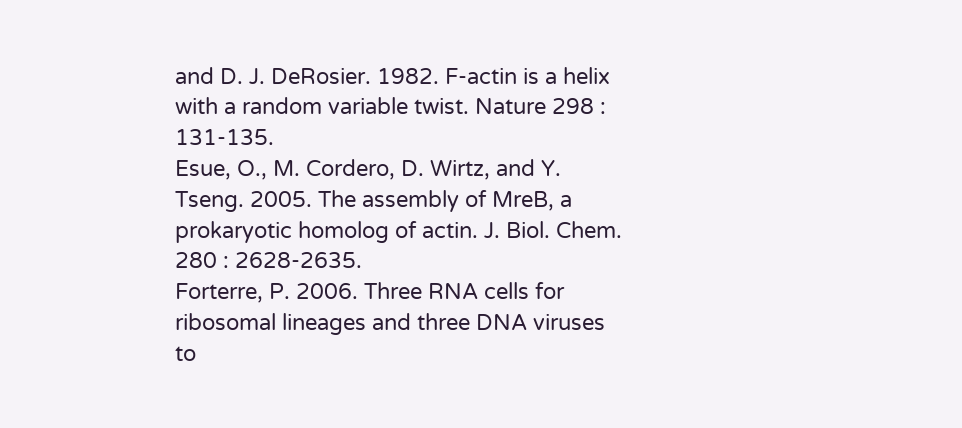and D. J. DeRosier. 1982. F-actin is a helix with a random variable twist. Nature 298 : 131-135.
Esue, O., M. Cordero, D. Wirtz, and Y. Tseng. 2005. The assembly of MreB, a prokaryotic homolog of actin. J. Biol. Chem. 280 : 2628-2635.
Forterre, P. 2006. Three RNA cells for ribosomal lineages and three DNA viruses to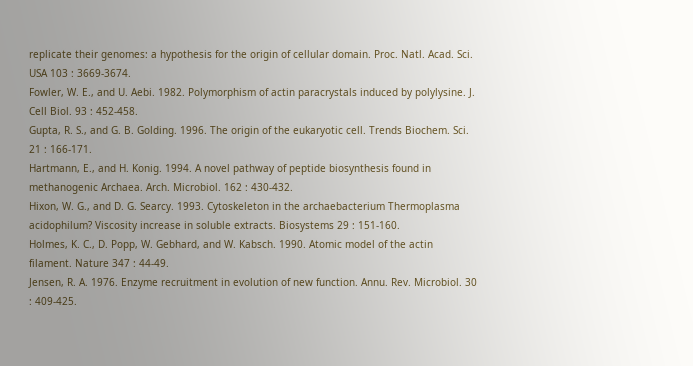replicate their genomes: a hypothesis for the origin of cellular domain. Proc. Natl. Acad. Sci. USA 103 : 3669-3674.
Fowler, W. E., and U. Aebi. 1982. Polymorphism of actin paracrystals induced by polylysine. J. Cell Biol. 93 : 452-458.
Gupta, R. S., and G. B. Golding. 1996. The origin of the eukaryotic cell. Trends Biochem. Sci. 21 : 166-171.
Hartmann, E., and H. Konig. 1994. A novel pathway of peptide biosynthesis found in methanogenic Archaea. Arch. Microbiol. 162 : 430-432.
Hixon, W. G., and D. G. Searcy. 1993. Cytoskeleton in the archaebacterium Thermoplasma acidophilum? Viscosity increase in soluble extracts. Biosystems 29 : 151-160.
Holmes, K. C., D. Popp, W. Gebhard, and W. Kabsch. 1990. Atomic model of the actin filament. Nature 347 : 44-49.
Jensen, R. A. 1976. Enzyme recruitment in evolution of new function. Annu. Rev. Microbiol. 30 : 409-425.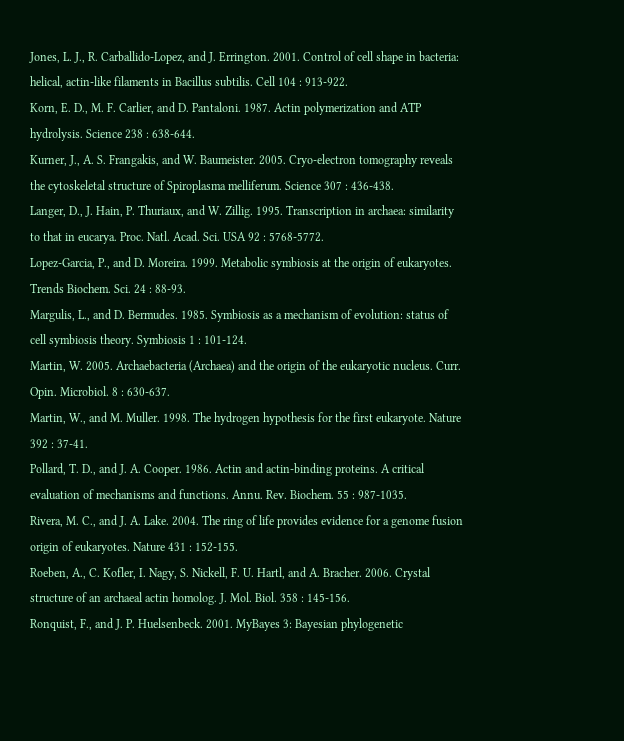Jones, L. J., R. Carballido-Lopez, and J. Errington. 2001. Control of cell shape in bacteria: helical, actin-like filaments in Bacillus subtilis. Cell 104 : 913-922.
Korn, E. D., M. F. Carlier, and D. Pantaloni. 1987. Actin polymerization and ATP hydrolysis. Science 238 : 638-644.
Kurner, J., A. S. Frangakis, and W. Baumeister. 2005. Cryo-electron tomography reveals the cytoskeletal structure of Spiroplasma melliferum. Science 307 : 436-438.
Langer, D., J. Hain, P. Thuriaux, and W. Zillig. 1995. Transcription in archaea: similarity to that in eucarya. Proc. Natl. Acad. Sci. USA 92 : 5768-5772.
Lopez-Garcia, P., and D. Moreira. 1999. Metabolic symbiosis at the origin of eukaryotes. Trends Biochem. Sci. 24 : 88-93.
Margulis, L., and D. Bermudes. 1985. Symbiosis as a mechanism of evolution: status of cell symbiosis theory. Symbiosis 1 : 101-124.
Martin, W. 2005. Archaebacteria (Archaea) and the origin of the eukaryotic nucleus. Curr. Opin. Microbiol. 8 : 630-637.
Martin, W., and M. Muller. 1998. The hydrogen hypothesis for the first eukaryote. Nature 392 : 37-41.
Pollard, T. D., and J. A. Cooper. 1986. Actin and actin-binding proteins. A critical evaluation of mechanisms and functions. Annu. Rev. Biochem. 55 : 987-1035.
Rivera, M. C., and J. A. Lake. 2004. The ring of life provides evidence for a genome fusion origin of eukaryotes. Nature 431 : 152-155.
Roeben, A., C. Kofler, I. Nagy, S. Nickell, F. U. Hartl, and A. Bracher. 2006. Crystal structure of an archaeal actin homolog. J. Mol. Biol. 358 : 145-156.
Ronquist, F., and J. P. Huelsenbeck. 2001. MyBayes 3: Bayesian phylogenetic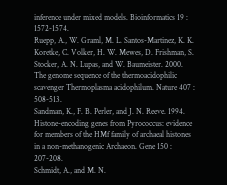inference under mixed models. Bioinformatics 19 : 1572-1574.
Ruepp, A., W. Graml, M. L. Santos-Martinez, K. K. Koretke, C. Volker, H. W. Mewes, D. Frishman, S. Stocker, A. N. Lupas, and W. Baumeister. 2000. The genome sequence of the thermoacidophilic scavenger Thermoplasma acidophilum. Nature 407 : 508-513.
Sandman, K., F. B. Perler, and J. N. Reeve. 1994. Histone-encoding genes from Pyrococcus: evidence for members of the HMf family of archaeal histones in a non-methanogenic Archaeon. Gene 150 : 207-208.
Schmidt, A., and M. N.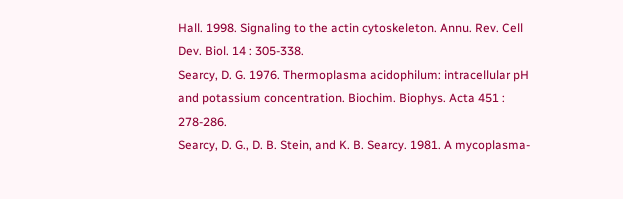Hall. 1998. Signaling to the actin cytoskeleton. Annu. Rev. Cell Dev. Biol. 14 : 305-338.
Searcy, D. G. 1976. Thermoplasma acidophilum: intracellular pH and potassium concentration. Biochim. Biophys. Acta 451 : 278-286.
Searcy, D. G., D. B. Stein, and K. B. Searcy. 1981. A mycoplasma-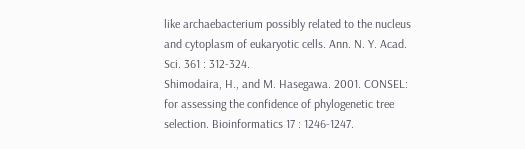like archaebacterium possibly related to the nucleus and cytoplasm of eukaryotic cells. Ann. N. Y. Acad. Sci. 361 : 312-324.
Shimodaira, H., and M. Hasegawa. 2001. CONSEL: for assessing the confidence of phylogenetic tree selection. Bioinformatics 17 : 1246-1247.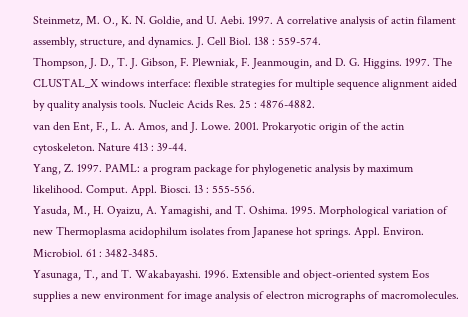Steinmetz, M. O., K. N. Goldie, and U. Aebi. 1997. A correlative analysis of actin filament assembly, structure, and dynamics. J. Cell Biol. 138 : 559-574.
Thompson, J. D., T. J. Gibson, F. Plewniak, F. Jeanmougin, and D. G. Higgins. 1997. The CLUSTAL_X windows interface: flexible strategies for multiple sequence alignment aided by quality analysis tools. Nucleic Acids Res. 25 : 4876-4882.
van den Ent, F., L. A. Amos, and J. Lowe. 2001. Prokaryotic origin of the actin cytoskeleton. Nature 413 : 39-44.
Yang, Z. 1997. PAML: a program package for phylogenetic analysis by maximum likelihood. Comput. Appl. Biosci. 13 : 555-556.
Yasuda, M., H. Oyaizu, A. Yamagishi, and T. Oshima. 1995. Morphological variation of new Thermoplasma acidophilum isolates from Japanese hot springs. Appl. Environ. Microbiol. 61 : 3482-3485.
Yasunaga, T., and T. Wakabayashi. 1996. Extensible and object-oriented system Eos supplies a new environment for image analysis of electron micrographs of macromolecules.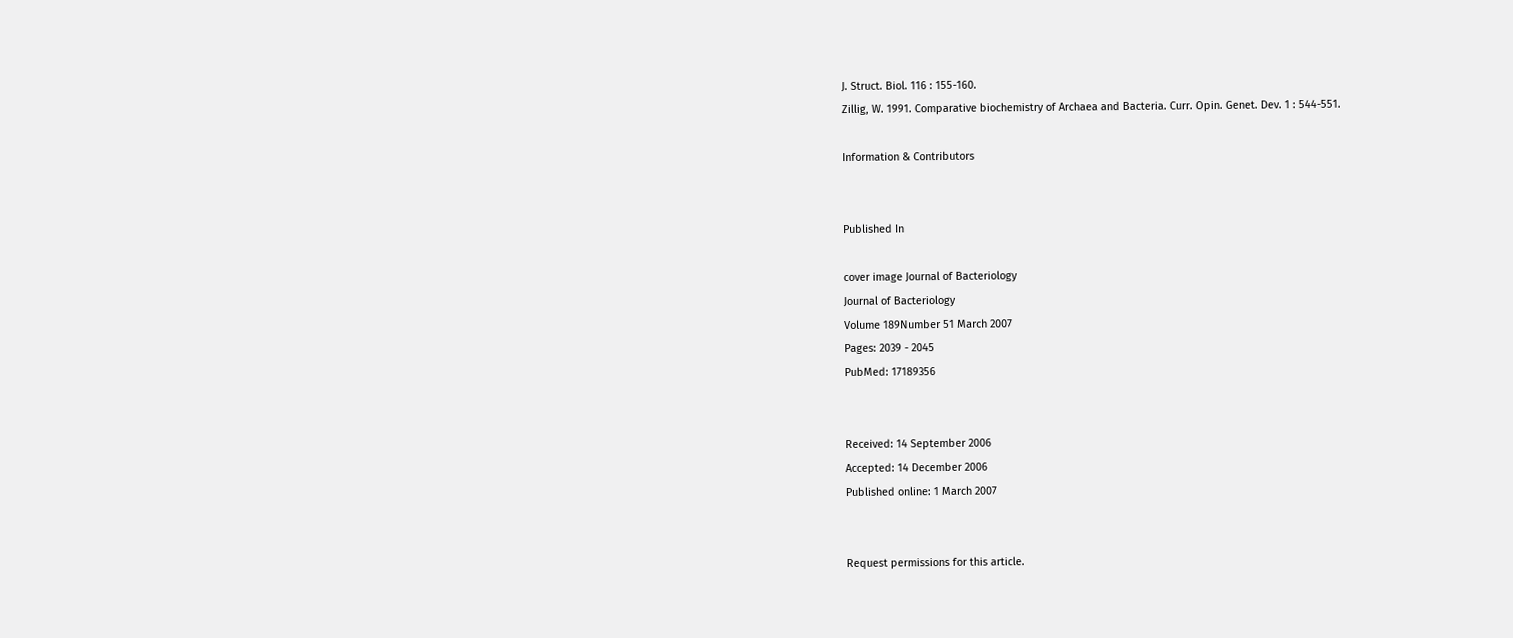J. Struct. Biol. 116 : 155-160.
Zillig, W. 1991. Comparative biochemistry of Archaea and Bacteria. Curr. Opin. Genet. Dev. 1 : 544-551.

Information & Contributors


Published In

cover image Journal of Bacteriology
Journal of Bacteriology
Volume 189Number 51 March 2007
Pages: 2039 - 2045
PubMed: 17189356


Received: 14 September 2006
Accepted: 14 December 2006
Published online: 1 March 2007


Request permissions for this article.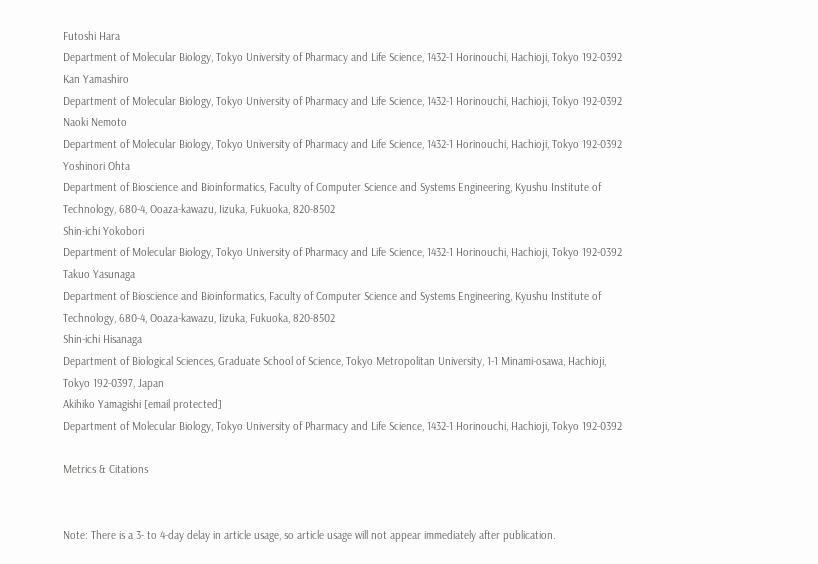Futoshi Hara
Department of Molecular Biology, Tokyo University of Pharmacy and Life Science, 1432-1 Horinouchi, Hachioji, Tokyo 192-0392
Kan Yamashiro
Department of Molecular Biology, Tokyo University of Pharmacy and Life Science, 1432-1 Horinouchi, Hachioji, Tokyo 192-0392
Naoki Nemoto
Department of Molecular Biology, Tokyo University of Pharmacy and Life Science, 1432-1 Horinouchi, Hachioji, Tokyo 192-0392
Yoshinori Ohta
Department of Bioscience and Bioinformatics, Faculty of Computer Science and Systems Engineering, Kyushu Institute of Technology, 680-4, Ooaza-kawazu, Iizuka, Fukuoka, 820-8502
Shin-ichi Yokobori
Department of Molecular Biology, Tokyo University of Pharmacy and Life Science, 1432-1 Horinouchi, Hachioji, Tokyo 192-0392
Takuo Yasunaga
Department of Bioscience and Bioinformatics, Faculty of Computer Science and Systems Engineering, Kyushu Institute of Technology, 680-4, Ooaza-kawazu, Iizuka, Fukuoka, 820-8502
Shin-ichi Hisanaga
Department of Biological Sciences, Graduate School of Science, Tokyo Metropolitan University, 1-1 Minami-osawa, Hachioji, Tokyo 192-0397, Japan
Akihiko Yamagishi [email protected]
Department of Molecular Biology, Tokyo University of Pharmacy and Life Science, 1432-1 Horinouchi, Hachioji, Tokyo 192-0392

Metrics & Citations


Note: There is a 3- to 4-day delay in article usage, so article usage will not appear immediately after publication.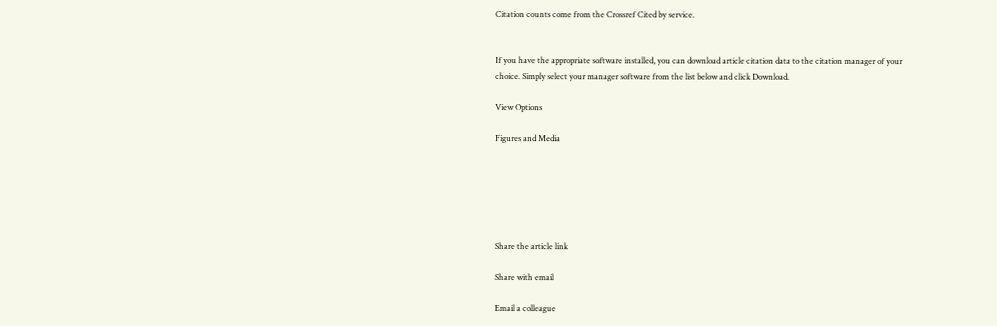Citation counts come from the Crossref Cited by service.


If you have the appropriate software installed, you can download article citation data to the citation manager of your choice. Simply select your manager software from the list below and click Download.

View Options

Figures and Media






Share the article link

Share with email

Email a colleague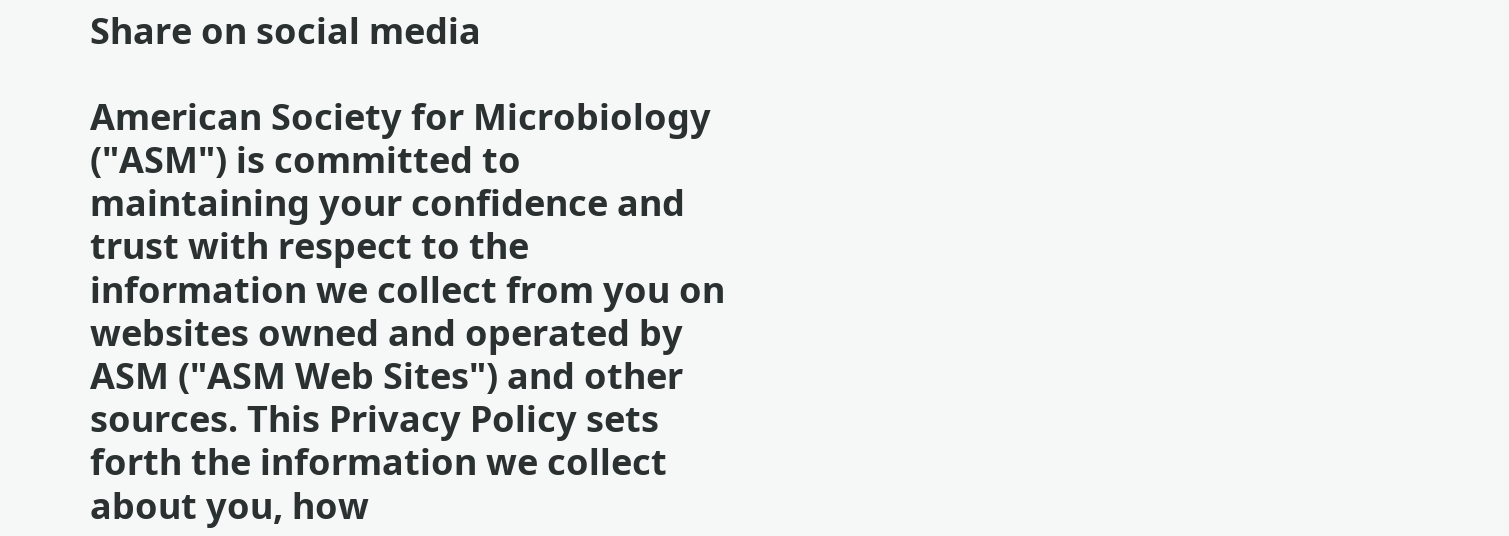Share on social media

American Society for Microbiology ("ASM") is committed to maintaining your confidence and trust with respect to the information we collect from you on websites owned and operated by ASM ("ASM Web Sites") and other sources. This Privacy Policy sets forth the information we collect about you, how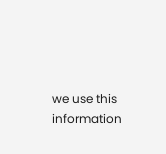we use this information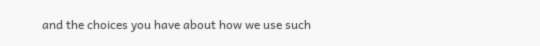and the choices you have about how we use such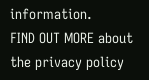information.
FIND OUT MORE about the privacy policy